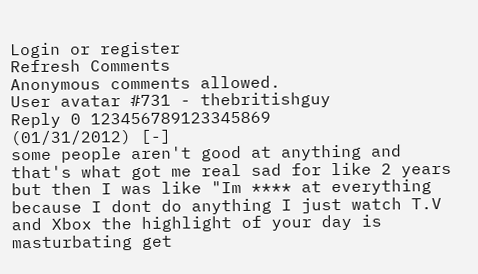Login or register
Refresh Comments
Anonymous comments allowed.
User avatar #731 - thebritishguy
Reply 0 123456789123345869
(01/31/2012) [-]
some people aren't good at anything and that's what got me real sad for like 2 years but then I was like "Im **** at everything because I dont do anything I just watch T.V and Xbox the highlight of your day is masturbating get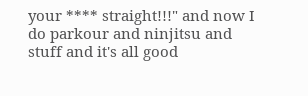your **** straight!!!" and now I do parkour and ninjitsu and stuff and it's all good